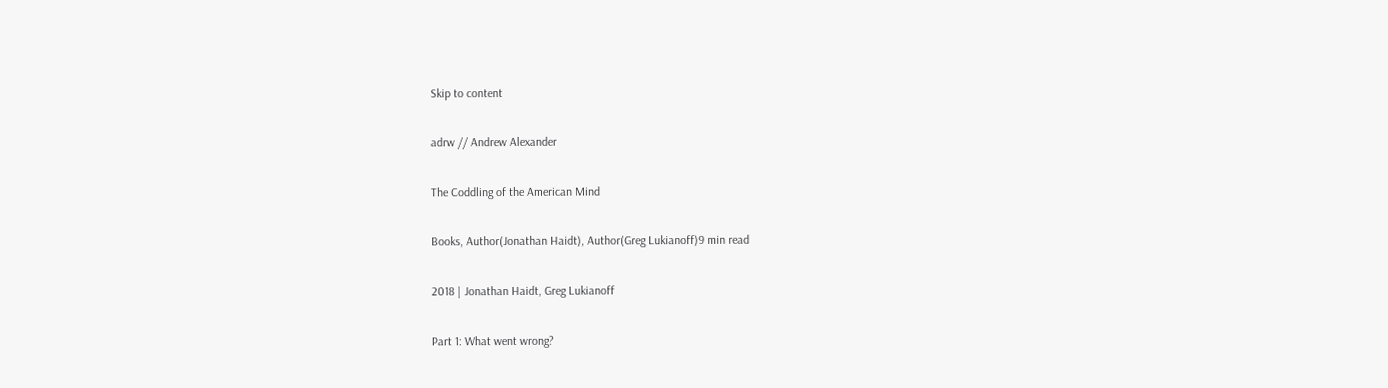Skip to content

adrw // Andrew Alexander

The Coddling of the American Mind

Books, Author(Jonathan Haidt), Author(Greg Lukianoff)9 min read

2018 | Jonathan Haidt, Greg Lukianoff

Part 1: What went wrong?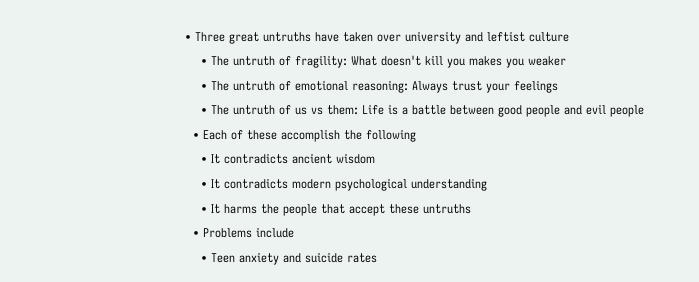• Three great untruths have taken over university and leftist culture
    • The untruth of fragility: What doesn't kill you makes you weaker
    • The untruth of emotional reasoning: Always trust your feelings
    • The untruth of us vs them: Life is a battle between good people and evil people
  • Each of these accomplish the following
    • It contradicts ancient wisdom
    • It contradicts modern psychological understanding
    • It harms the people that accept these untruths
  • Problems include
    • Teen anxiety and suicide rates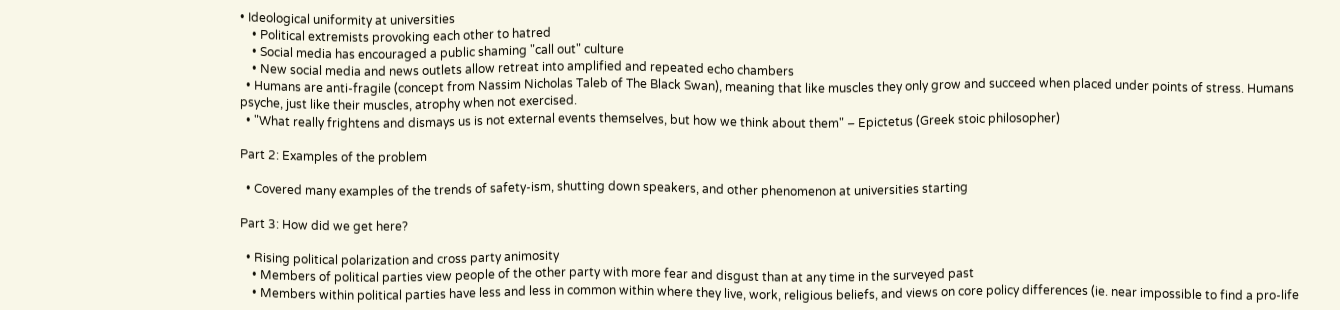• Ideological uniformity at universities
    • Political extremists provoking each other to hatred
    • Social media has encouraged a public shaming "call out" culture
    • New social media and news outlets allow retreat into amplified and repeated echo chambers
  • Humans are anti-fragile (concept from Nassim Nicholas Taleb of The Black Swan), meaning that like muscles they only grow and succeed when placed under points of stress. Humans psyche, just like their muscles, atrophy when not exercised.
  • "What really frightens and dismays us is not external events themselves, but how we think about them" – Epictetus (Greek stoic philosopher)

Part 2: Examples of the problem

  • Covered many examples of the trends of safety-ism, shutting down speakers, and other phenomenon at universities starting

Part 3: How did we get here?

  • Rising political polarization and cross party animosity
    • Members of political parties view people of the other party with more fear and disgust than at any time in the surveyed past
    • Members within political parties have less and less in common within where they live, work, religious beliefs, and views on core policy differences (ie. near impossible to find a pro-life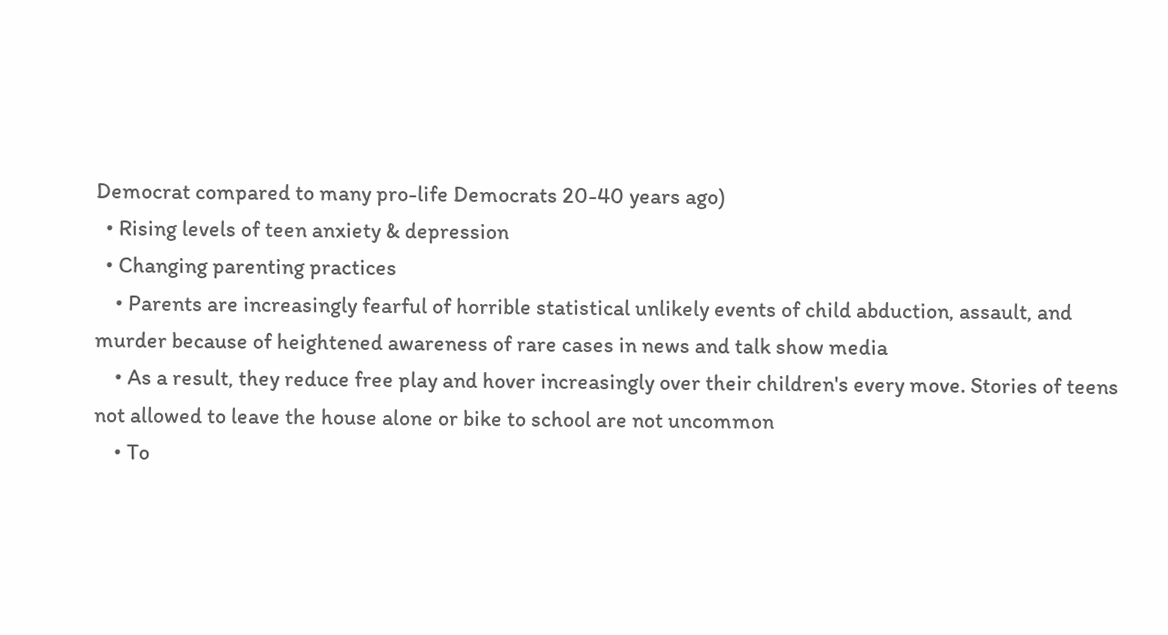Democrat compared to many pro-life Democrats 20-40 years ago)
  • Rising levels of teen anxiety & depression
  • Changing parenting practices
    • Parents are increasingly fearful of horrible statistical unlikely events of child abduction, assault, and murder because of heightened awareness of rare cases in news and talk show media
    • As a result, they reduce free play and hover increasingly over their children's every move. Stories of teens not allowed to leave the house alone or bike to school are not uncommon
    • To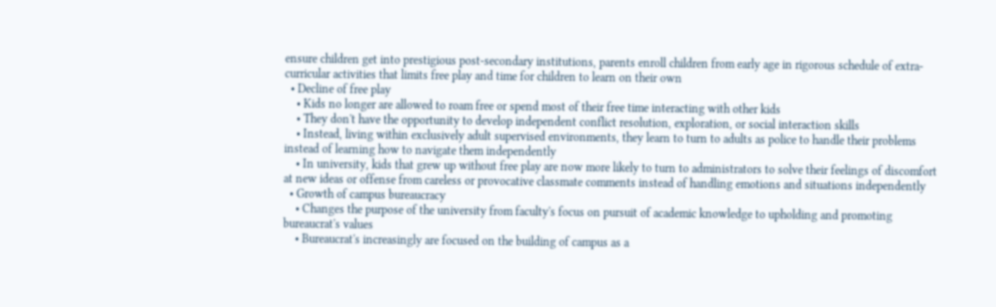ensure children get into prestigious post-secondary institutions, parents enroll children from early age in rigorous schedule of extra-curricular activities that limits free play and time for children to learn on their own
  • Decline of free play
    • Kids no longer are allowed to roam free or spend most of their free time interacting with other kids
    • They don't have the opportunity to develop independent conflict resolution, exploration, or social interaction skills
    • Instead, living within exclusively adult supervised environments, they learn to turn to adults as police to handle their problems instead of learning how to navigate them independently
    • In university, kids that grew up without free play are now more likely to turn to administrators to solve their feelings of discomfort at new ideas or offense from careless or provocative classmate comments instead of handling emotions and situations independently
  • Growth of campus bureaucracy
    • Changes the purpose of the university from faculty's focus on pursuit of academic knowledge to upholding and promoting bureaucrat's values
    • Bureaucrat's increasingly are focused on the building of campus as a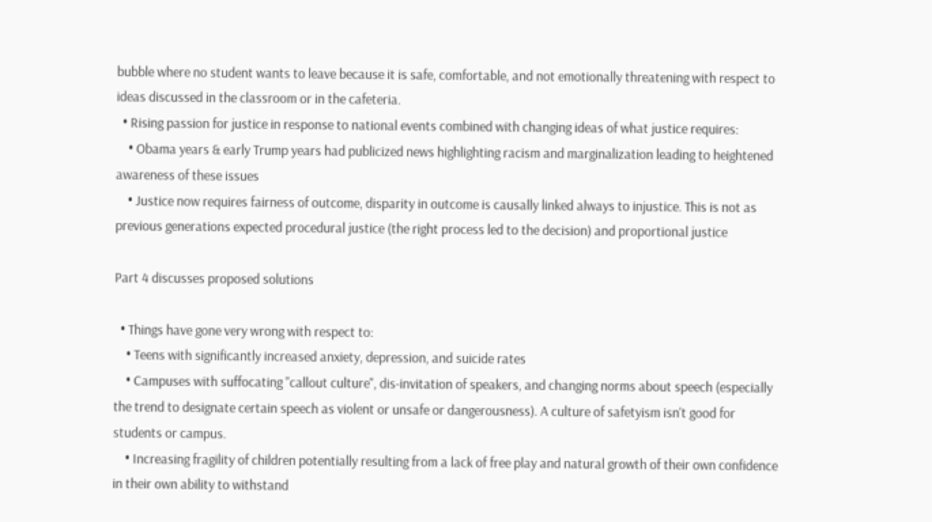bubble where no student wants to leave because it is safe, comfortable, and not emotionally threatening with respect to ideas discussed in the classroom or in the cafeteria.
  • Rising passion for justice in response to national events combined with changing ideas of what justice requires:
    • Obama years & early Trump years had publicized news highlighting racism and marginalization leading to heightened awareness of these issues
    • Justice now requires fairness of outcome, disparity in outcome is causally linked always to injustice. This is not as previous generations expected procedural justice (the right process led to the decision) and proportional justice

Part 4 discusses proposed solutions

  • Things have gone very wrong with respect to:
    • Teens with significantly increased anxiety, depression, and suicide rates
    • Campuses with suffocating "callout culture", dis-invitation of speakers, and changing norms about speech (especially the trend to designate certain speech as violent or unsafe or dangerousness). A culture of safetyism isn't good for students or campus.
    • Increasing fragility of children potentially resulting from a lack of free play and natural growth of their own confidence in their own ability to withstand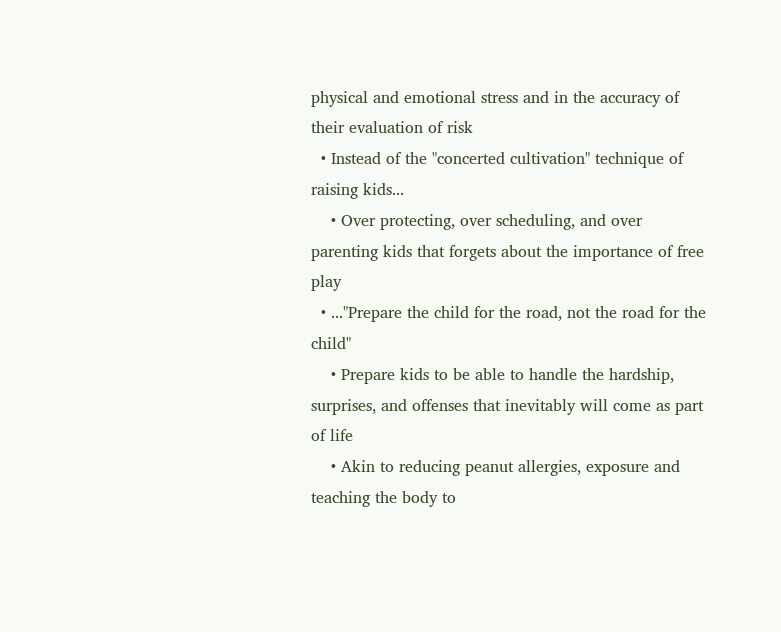physical and emotional stress and in the accuracy of their evaluation of risk
  • Instead of the "concerted cultivation" technique of raising kids...
    • Over protecting, over scheduling, and over parenting kids that forgets about the importance of free play
  • ..."Prepare the child for the road, not the road for the child"
    • Prepare kids to be able to handle the hardship, surprises, and offenses that inevitably will come as part of life
    • Akin to reducing peanut allergies, exposure and teaching the body to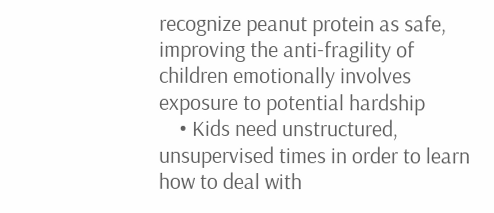recognize peanut protein as safe, improving the anti-fragility of children emotionally involves exposure to potential hardship
    • Kids need unstructured, unsupervised times in order to learn how to deal with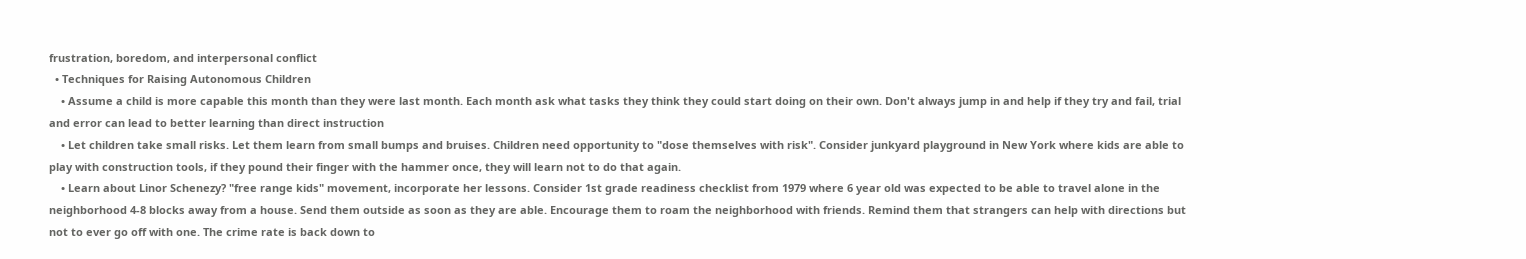frustration, boredom, and interpersonal conflict
  • Techniques for Raising Autonomous Children
    • Assume a child is more capable this month than they were last month. Each month ask what tasks they think they could start doing on their own. Don't always jump in and help if they try and fail, trial and error can lead to better learning than direct instruction
    • Let children take small risks. Let them learn from small bumps and bruises. Children need opportunity to "dose themselves with risk". Consider junkyard playground in New York where kids are able to play with construction tools, if they pound their finger with the hammer once, they will learn not to do that again.
    • Learn about Linor Schenezy? "free range kids" movement, incorporate her lessons. Consider 1st grade readiness checklist from 1979 where 6 year old was expected to be able to travel alone in the neighborhood 4-8 blocks away from a house. Send them outside as soon as they are able. Encourage them to roam the neighborhood with friends. Remind them that strangers can help with directions but not to ever go off with one. The crime rate is back down to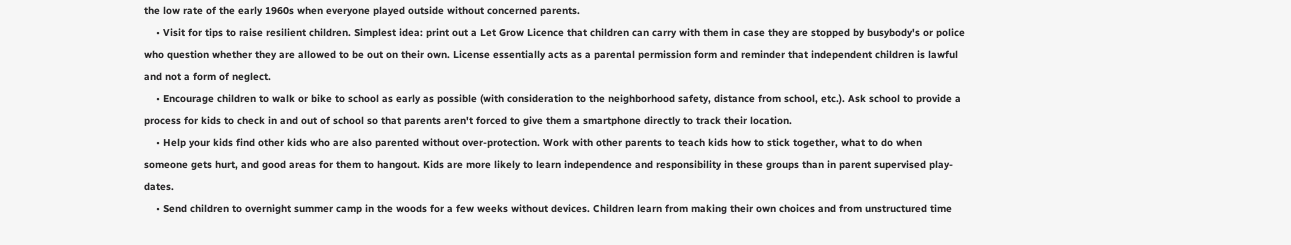the low rate of the early 1960s when everyone played outside without concerned parents.
    • Visit for tips to raise resilient children. Simplest idea: print out a Let Grow Licence that children can carry with them in case they are stopped by busybody's or police who question whether they are allowed to be out on their own. License essentially acts as a parental permission form and reminder that independent children is lawful and not a form of neglect.
    • Encourage children to walk or bike to school as early as possible (with consideration to the neighborhood safety, distance from school, etc.). Ask school to provide a process for kids to check in and out of school so that parents aren't forced to give them a smartphone directly to track their location.
    • Help your kids find other kids who are also parented without over-protection. Work with other parents to teach kids how to stick together, what to do when someone gets hurt, and good areas for them to hangout. Kids are more likely to learn independence and responsibility in these groups than in parent supervised play-dates.
    • Send children to overnight summer camp in the woods for a few weeks without devices. Children learn from making their own choices and from unstructured time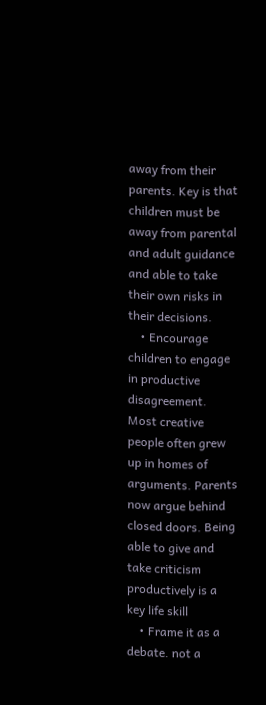away from their parents. Key is that children must be away from parental and adult guidance and able to take their own risks in their decisions.
    • Encourage children to engage in productive disagreement. Most creative people often grew up in homes of arguments. Parents now argue behind closed doors. Being able to give and take criticism productively is a key life skill
    • Frame it as a debate. not a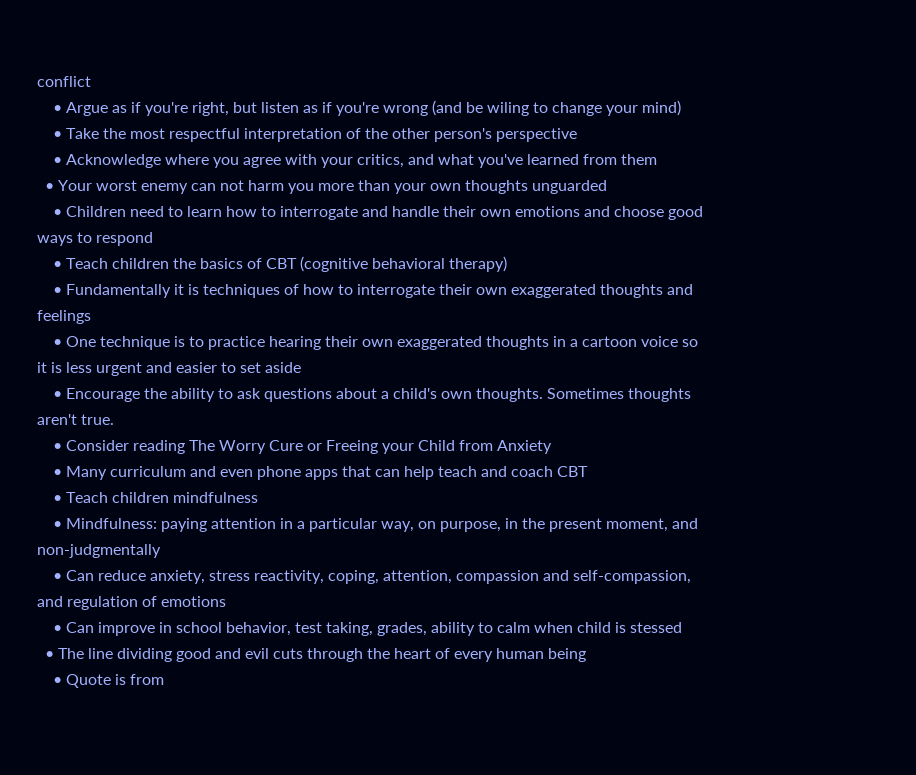conflict
    • Argue as if you're right, but listen as if you're wrong (and be wiling to change your mind)
    • Take the most respectful interpretation of the other person's perspective
    • Acknowledge where you agree with your critics, and what you've learned from them
  • Your worst enemy can not harm you more than your own thoughts unguarded
    • Children need to learn how to interrogate and handle their own emotions and choose good ways to respond
    • Teach children the basics of CBT (cognitive behavioral therapy)
    • Fundamentally it is techniques of how to interrogate their own exaggerated thoughts and feelings
    • One technique is to practice hearing their own exaggerated thoughts in a cartoon voice so it is less urgent and easier to set aside
    • Encourage the ability to ask questions about a child's own thoughts. Sometimes thoughts aren't true.
    • Consider reading The Worry Cure or Freeing your Child from Anxiety
    • Many curriculum and even phone apps that can help teach and coach CBT
    • Teach children mindfulness
    • Mindfulness: paying attention in a particular way, on purpose, in the present moment, and non-judgmentally
    • Can reduce anxiety, stress reactivity, coping, attention, compassion and self-compassion, and regulation of emotions
    • Can improve in school behavior, test taking, grades, ability to calm when child is stessed
  • The line dividing good and evil cuts through the heart of every human being
    • Quote is from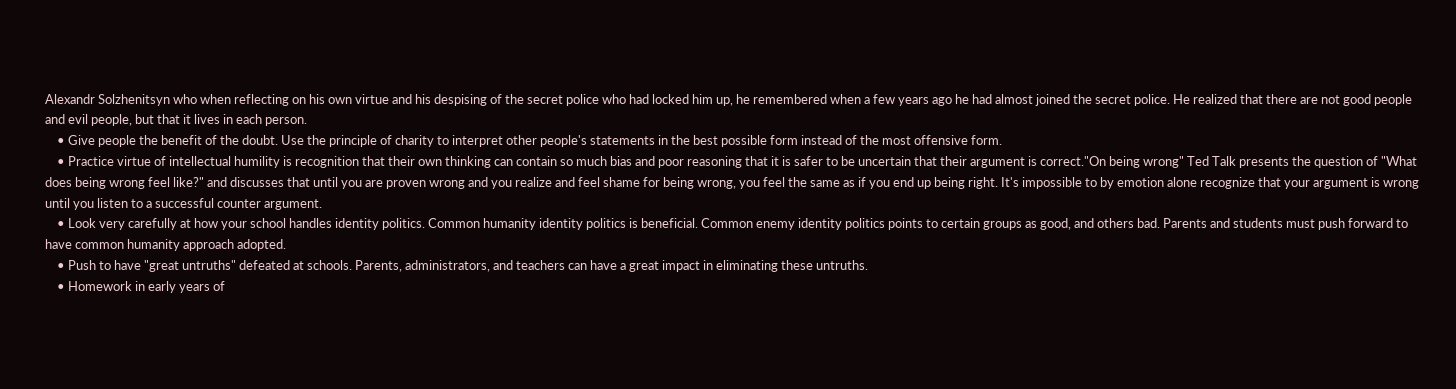Alexandr Solzhenitsyn who when reflecting on his own virtue and his despising of the secret police who had locked him up, he remembered when a few years ago he had almost joined the secret police. He realized that there are not good people and evil people, but that it lives in each person.
    • Give people the benefit of the doubt. Use the principle of charity to interpret other people's statements in the best possible form instead of the most offensive form.
    • Practice virtue of intellectual humility is recognition that their own thinking can contain so much bias and poor reasoning that it is safer to be uncertain that their argument is correct."On being wrong" Ted Talk presents the question of "What does being wrong feel like?" and discusses that until you are proven wrong and you realize and feel shame for being wrong, you feel the same as if you end up being right. It's impossible to by emotion alone recognize that your argument is wrong until you listen to a successful counter argument.
    • Look very carefully at how your school handles identity politics. Common humanity identity politics is beneficial. Common enemy identity politics points to certain groups as good, and others bad. Parents and students must push forward to have common humanity approach adopted.
    • Push to have "great untruths" defeated at schools. Parents, administrators, and teachers can have a great impact in eliminating these untruths.
    • Homework in early years of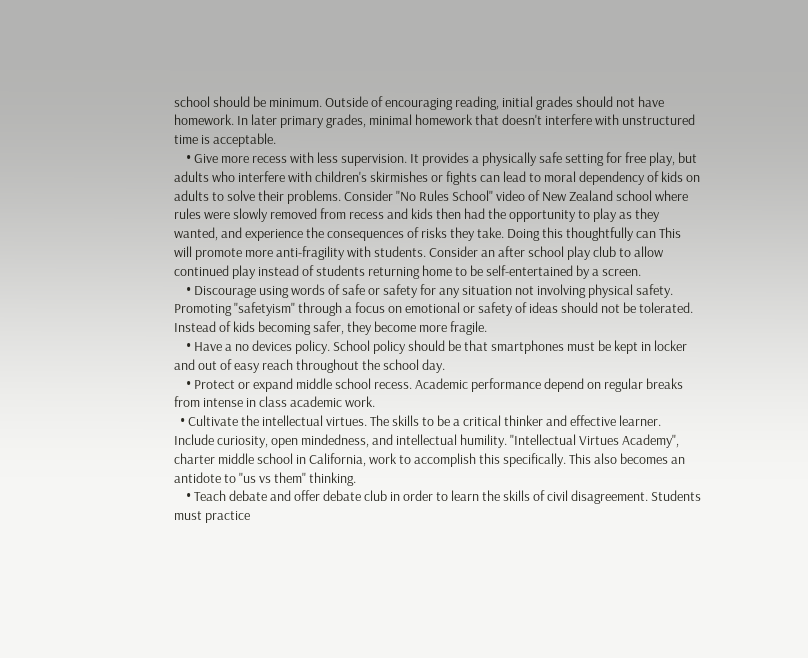school should be minimum. Outside of encouraging reading, initial grades should not have homework. In later primary grades, minimal homework that doesn't interfere with unstructured time is acceptable.
    • Give more recess with less supervision. It provides a physically safe setting for free play, but adults who interfere with children's skirmishes or fights can lead to moral dependency of kids on adults to solve their problems. Consider "No Rules School" video of New Zealand school where rules were slowly removed from recess and kids then had the opportunity to play as they wanted, and experience the consequences of risks they take. Doing this thoughtfully can This will promote more anti-fragility with students. Consider an after school play club to allow continued play instead of students returning home to be self-entertained by a screen.
    • Discourage using words of safe or safety for any situation not involving physical safety. Promoting "safetyism" through a focus on emotional or safety of ideas should not be tolerated. Instead of kids becoming safer, they become more fragile.
    • Have a no devices policy. School policy should be that smartphones must be kept in locker and out of easy reach throughout the school day.
    • Protect or expand middle school recess. Academic performance depend on regular breaks from intense in class academic work.
  • Cultivate the intellectual virtues. The skills to be a critical thinker and effective learner. Include curiosity, open mindedness, and intellectual humility. "Intellectual Virtues Academy", charter middle school in California, work to accomplish this specifically. This also becomes an antidote to "us vs them" thinking.
    • Teach debate and offer debate club in order to learn the skills of civil disagreement. Students must practice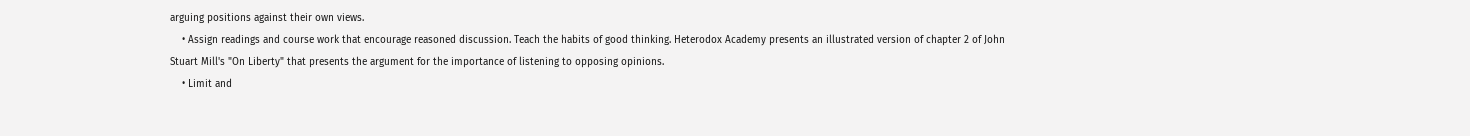arguing positions against their own views.
    • Assign readings and course work that encourage reasoned discussion. Teach the habits of good thinking. Heterodox Academy presents an illustrated version of chapter 2 of John Stuart Mill's "On Liberty" that presents the argument for the importance of listening to opposing opinions.
    • Limit and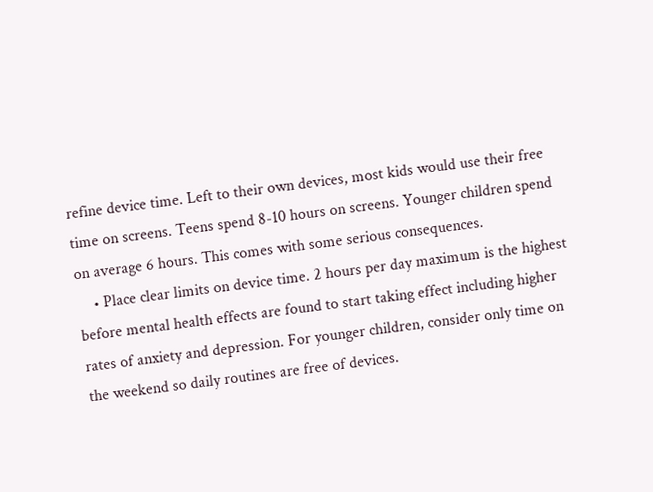refine device time. Left to their own devices, most kids would use their free time on screens. Teens spend 8-10 hours on screens. Younger children spend on average 6 hours. This comes with some serious consequences.
    • Place clear limits on device time. 2 hours per day maximum is the highest before mental health effects are found to start taking effect including higher rates of anxiety and depression. For younger children, consider only time on the weekend so daily routines are free of devices.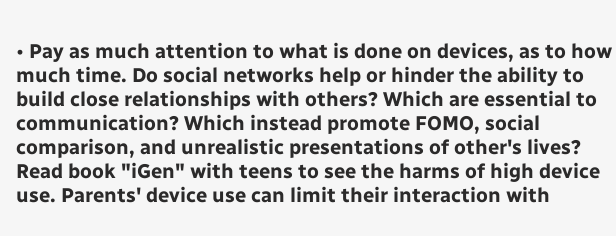• Pay as much attention to what is done on devices, as to how much time. Do social networks help or hinder the ability to build close relationships with others? Which are essential to communication? Which instead promote FOMO, social comparison, and unrealistic presentations of other's lives? Read book "iGen" with teens to see the harms of high device use. Parents' device use can limit their interaction with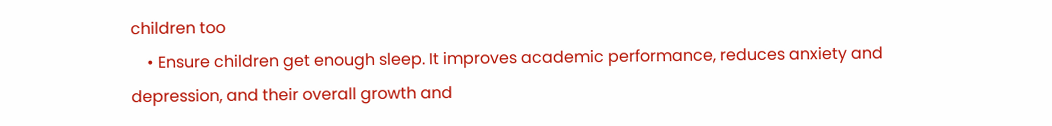children too
    • Ensure children get enough sleep. It improves academic performance, reduces anxiety and depression, and their overall growth and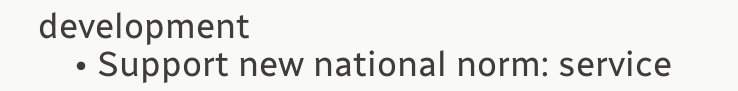development
    • Support new national norm: service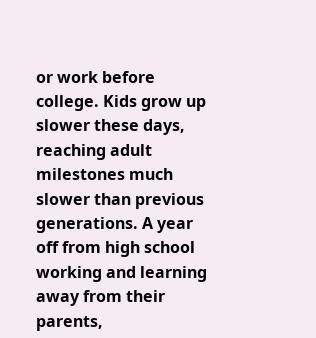or work before college. Kids grow up slower these days, reaching adult milestones much slower than previous generations. A year off from high school working and learning away from their parents,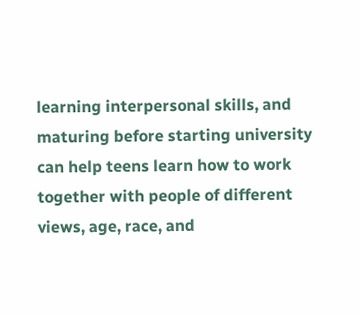learning interpersonal skills, and maturing before starting university can help teens learn how to work together with people of different views, age, race, and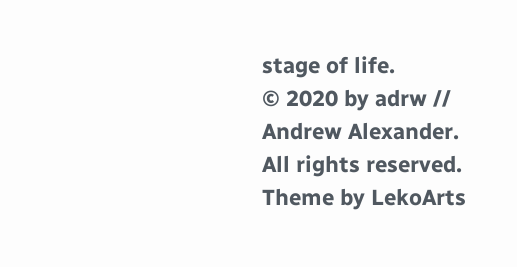stage of life.
© 2020 by adrw // Andrew Alexander. All rights reserved.
Theme by LekoArts